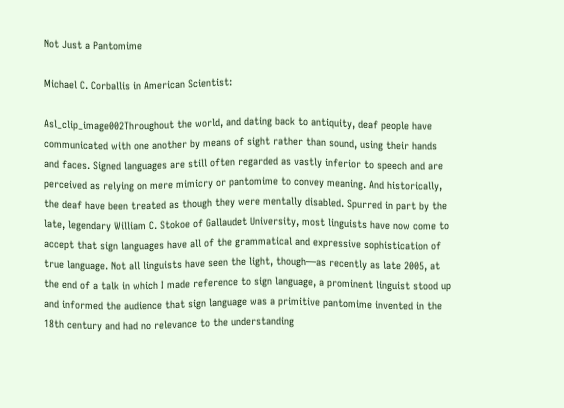Not Just a Pantomime

Michael C. Corballis in American Scientist:

Asl_clip_image002Throughout the world, and dating back to antiquity, deaf people have communicated with one another by means of sight rather than sound, using their hands and faces. Signed languages are still often regarded as vastly inferior to speech and are perceived as relying on mere mimicry or pantomime to convey meaning. And historically, the deaf have been treated as though they were mentally disabled. Spurred in part by the late, legendary William C. Stokoe of Gallaudet University, most linguists have now come to accept that sign languages have all of the grammatical and expressive sophistication of true language. Not all linguists have seen the light, though—as recently as late 2005, at the end of a talk in which I made reference to sign language, a prominent linguist stood up and informed the audience that sign language was a primitive pantomime invented in the 18th century and had no relevance to the understanding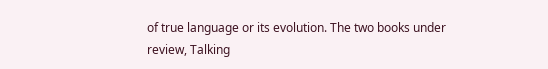of true language or its evolution. The two books under review, Talking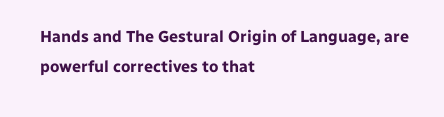Hands and The Gestural Origin of Language, are powerful correctives to that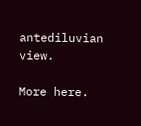antediluvian view.

More here.